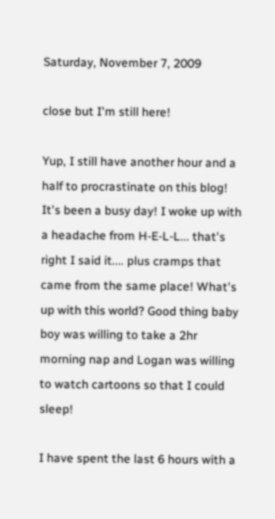Saturday, November 7, 2009

close but I'm still here!

Yup, I still have another hour and a half to procrastinate on this blog! It's been a busy day! I woke up with a headache from H-E-L-L... that's right I said it.... plus cramps that came from the same place! What's up with this world? Good thing baby boy was willing to take a 2hr morning nap and Logan was willing to watch cartoons so that I could sleep!

I have spent the last 6 hours with a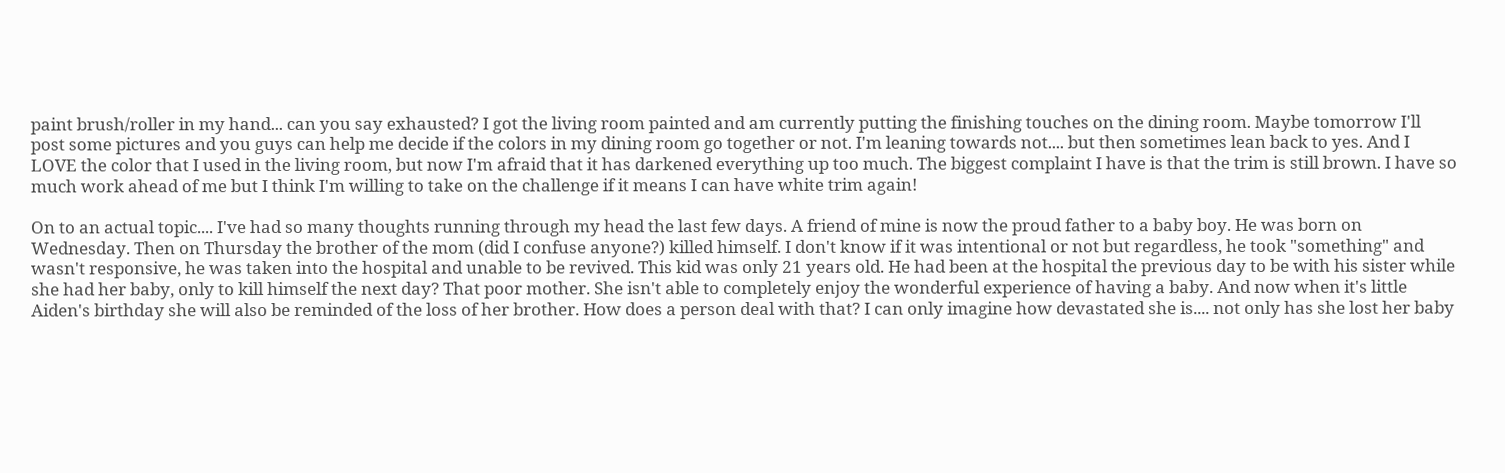paint brush/roller in my hand... can you say exhausted? I got the living room painted and am currently putting the finishing touches on the dining room. Maybe tomorrow I'll post some pictures and you guys can help me decide if the colors in my dining room go together or not. I'm leaning towards not.... but then sometimes lean back to yes. And I LOVE the color that I used in the living room, but now I'm afraid that it has darkened everything up too much. The biggest complaint I have is that the trim is still brown. I have so much work ahead of me but I think I'm willing to take on the challenge if it means I can have white trim again!

On to an actual topic.... I've had so many thoughts running through my head the last few days. A friend of mine is now the proud father to a baby boy. He was born on Wednesday. Then on Thursday the brother of the mom (did I confuse anyone?) killed himself. I don't know if it was intentional or not but regardless, he took "something" and wasn't responsive, he was taken into the hospital and unable to be revived. This kid was only 21 years old. He had been at the hospital the previous day to be with his sister while she had her baby, only to kill himself the next day? That poor mother. She isn't able to completely enjoy the wonderful experience of having a baby. And now when it's little Aiden's birthday she will also be reminded of the loss of her brother. How does a person deal with that? I can only imagine how devastated she is.... not only has she lost her baby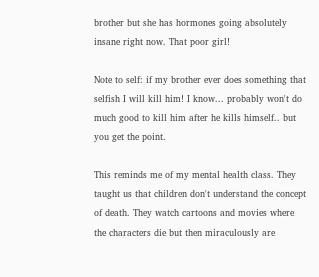brother but she has hormones going absolutely insane right now. That poor girl!

Note to self: if my brother ever does something that selfish I will kill him! I know... probably won't do much good to kill him after he kills himself.. but you get the point.

This reminds me of my mental health class. They taught us that children don't understand the concept of death. They watch cartoons and movies where the characters die but then miraculously are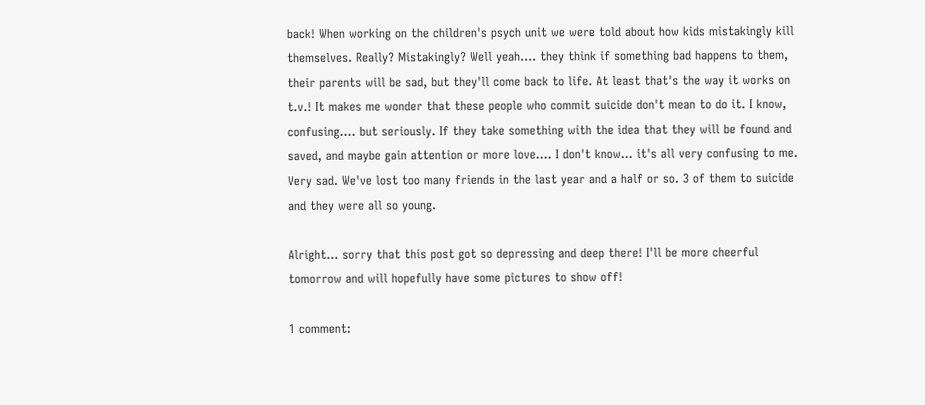back! When working on the children's psych unit we were told about how kids mistakingly kill themselves. Really? Mistakingly? Well yeah.... they think if something bad happens to them, their parents will be sad, but they'll come back to life. At least that's the way it works on t.v.! It makes me wonder that these people who commit suicide don't mean to do it. I know, confusing.... but seriously. If they take something with the idea that they will be found and saved, and maybe gain attention or more love.... I don't know... it's all very confusing to me. Very sad. We've lost too many friends in the last year and a half or so. 3 of them to suicide and they were all so young.

Alright... sorry that this post got so depressing and deep there! I'll be more cheerful tomorrow and will hopefully have some pictures to show off!

1 comment: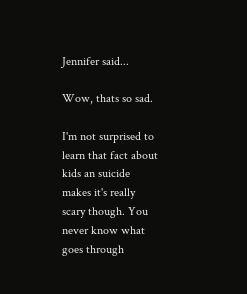Jennifer said...

Wow, thats so sad.

I'm not surprised to learn that fact about kids an suicide makes it's really scary though. You never know what goes through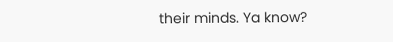their minds. Ya know?